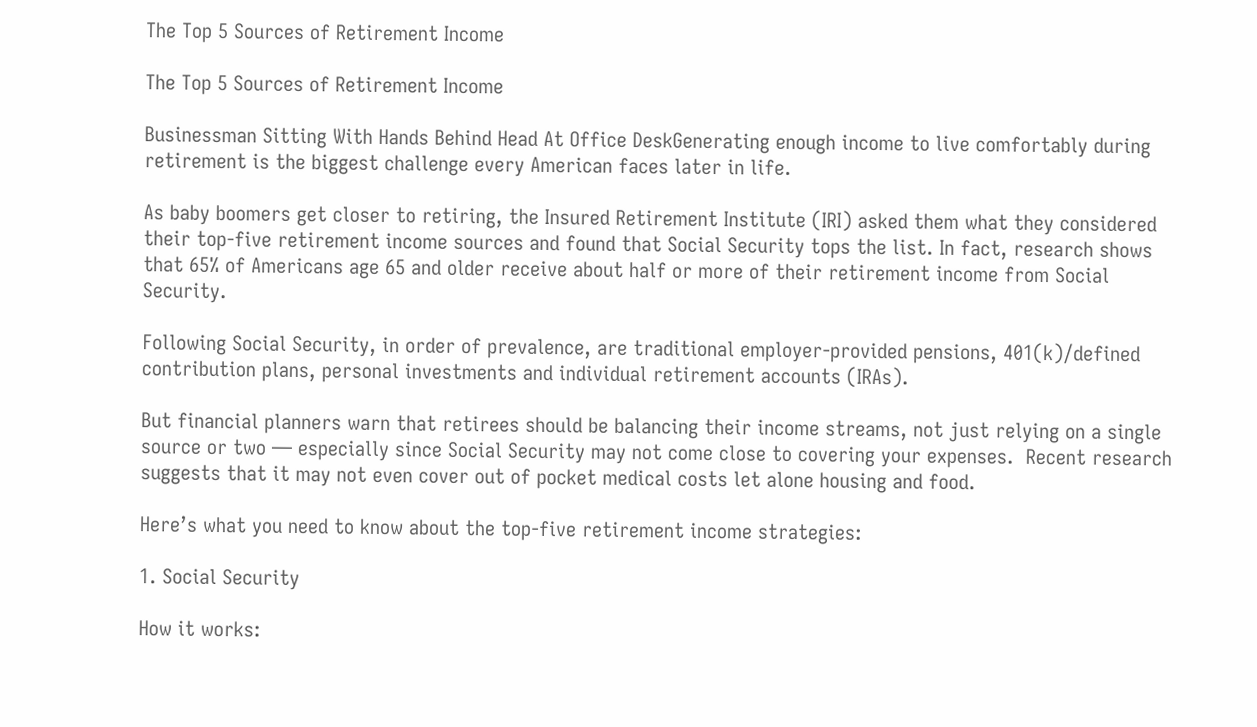The Top 5 Sources of Retirement Income

The Top 5 Sources of Retirement Income

Businessman Sitting With Hands Behind Head At Office DeskGenerating enough income to live comfortably during retirement is the biggest challenge every American faces later in life.

As baby boomers get closer to retiring, the Insured Retirement Institute (IRI) asked them what they considered their top-five retirement income sources and found that Social Security tops the list. In fact, research shows that 65% of Americans age 65 and older receive about half or more of their retirement income from Social Security.

Following Social Security, in order of prevalence, are traditional employer-provided pensions, 401(k)/defined contribution plans, personal investments and individual retirement accounts (IRAs).

But financial planners warn that retirees should be balancing their income streams, not just relying on a single source or two — especially since Social Security may not come close to covering your expenses.  Recent research suggests that it may not even cover out of pocket medical costs let alone housing and food.

Here’s what you need to know about the top-five retirement income strategies:

1. Social Security

How it works: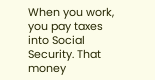When you work, you pay taxes into Social Security. That money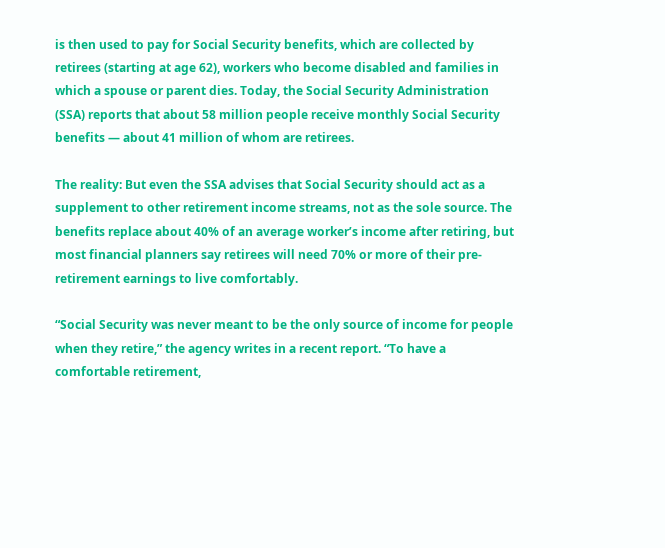is then used to pay for Social Security benefits, which are collected by retirees (starting at age 62), workers who become disabled and families in which a spouse or parent dies. Today, the Social Security Administration (SSA) reports that about 58 million people receive monthly Social Security benefits — about 41 million of whom are retirees.

The reality: But even the SSA advises that Social Security should act as a supplement to other retirement income streams, not as the sole source. The benefits replace about 40% of an average worker’s income after retiring, but most financial planners say retirees will need 70% or more of their pre-retirement earnings to live comfortably.

“Social Security was never meant to be the only source of income for people when they retire,” the agency writes in a recent report. “To have a comfortable retirement,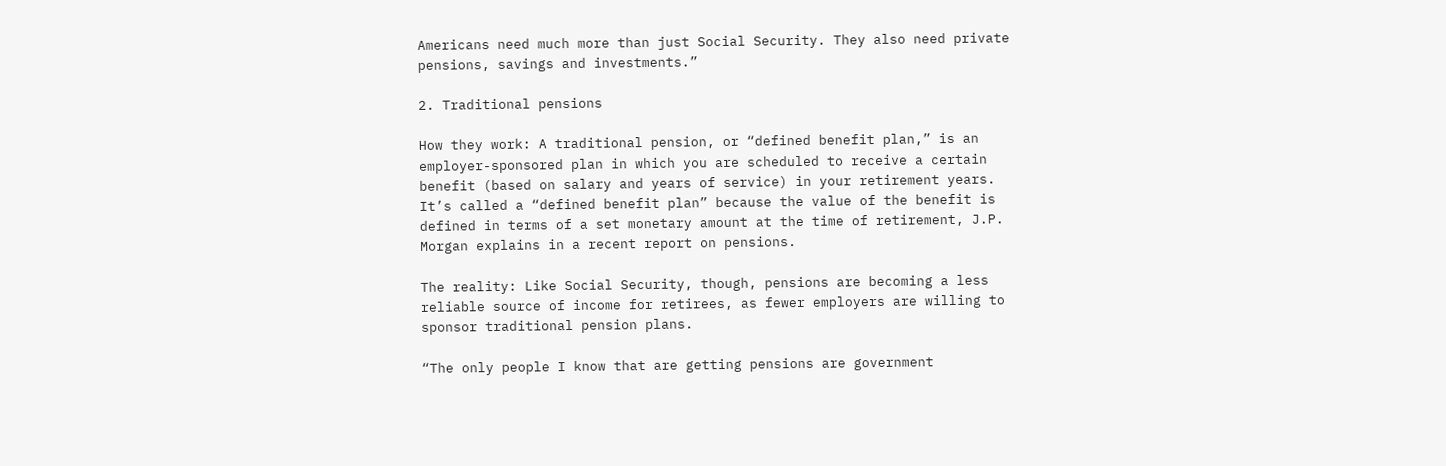Americans need much more than just Social Security. They also need private pensions, savings and investments.”

2. Traditional pensions

How they work: A traditional pension, or “defined benefit plan,” is an employer-sponsored plan in which you are scheduled to receive a certain benefit (based on salary and years of service) in your retirement years. It’s called a “defined benefit plan” because the value of the benefit is defined in terms of a set monetary amount at the time of retirement, J.P. Morgan explains in a recent report on pensions.

The reality: Like Social Security, though, pensions are becoming a less reliable source of income for retirees, as fewer employers are willing to sponsor traditional pension plans.

“The only people I know that are getting pensions are government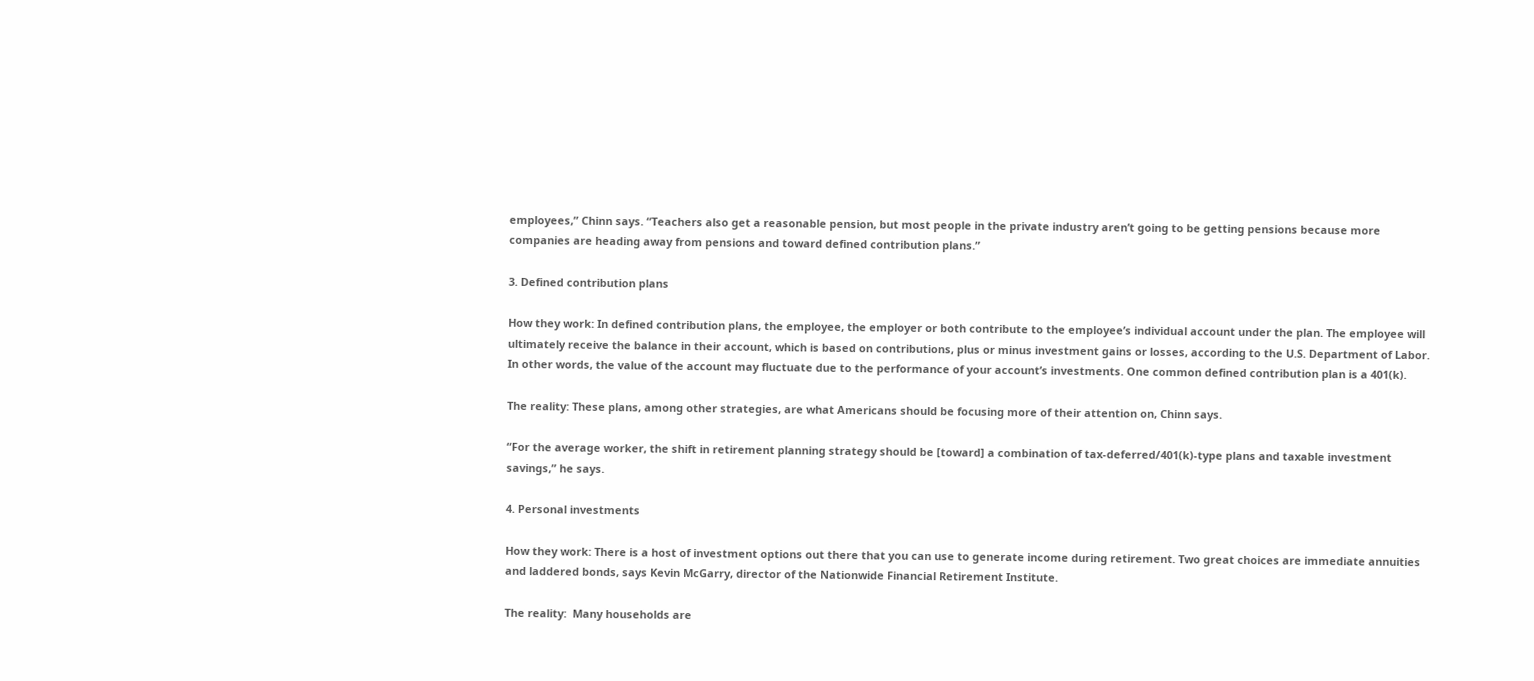employees,” Chinn says. “Teachers also get a reasonable pension, but most people in the private industry aren’t going to be getting pensions because more companies are heading away from pensions and toward defined contribution plans.”

3. Defined contribution plans

How they work: In defined contribution plans, the employee, the employer or both contribute to the employee’s individual account under the plan. The employee will ultimately receive the balance in their account, which is based on contributions, plus or minus investment gains or losses, according to the U.S. Department of Labor. In other words, the value of the account may fluctuate due to the performance of your account’s investments. One common defined contribution plan is a 401(k).

The reality: These plans, among other strategies, are what Americans should be focusing more of their attention on, Chinn says.

“For the average worker, the shift in retirement planning strategy should be [toward] a combination of tax-deferred/401(k)-type plans and taxable investment savings,” he says.

4. Personal investments

How they work: There is a host of investment options out there that you can use to generate income during retirement. Two great choices are immediate annuities and laddered bonds, says Kevin McGarry, director of the Nationwide Financial Retirement Institute.

The reality:  Many households are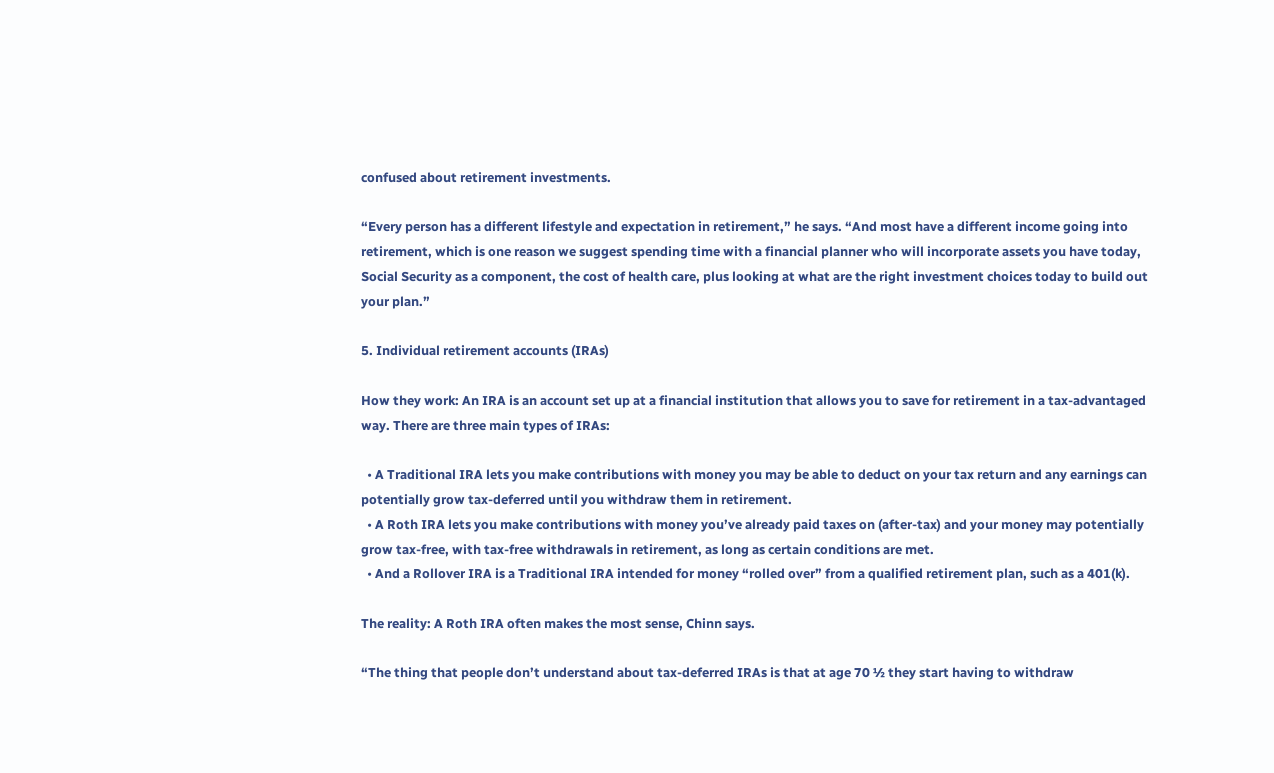confused about retirement investments.

“Every person has a different lifestyle and expectation in retirement,” he says. “And most have a different income going into retirement, which is one reason we suggest spending time with a financial planner who will incorporate assets you have today, Social Security as a component, the cost of health care, plus looking at what are the right investment choices today to build out your plan.”

5. Individual retirement accounts (IRAs)

How they work: An IRA is an account set up at a financial institution that allows you to save for retirement in a tax-advantaged way. There are three main types of IRAs:

  • A Traditional IRA lets you make contributions with money you may be able to deduct on your tax return and any earnings can potentially grow tax-deferred until you withdraw them in retirement.
  • A Roth IRA lets you make contributions with money you’ve already paid taxes on (after-tax) and your money may potentially grow tax-free, with tax-free withdrawals in retirement, as long as certain conditions are met.
  • And a Rollover IRA is a Traditional IRA intended for money “rolled over” from a qualified retirement plan, such as a 401(k).

The reality: A Roth IRA often makes the most sense, Chinn says.

“The thing that people don’t understand about tax-deferred IRAs is that at age 70 ½ they start having to withdraw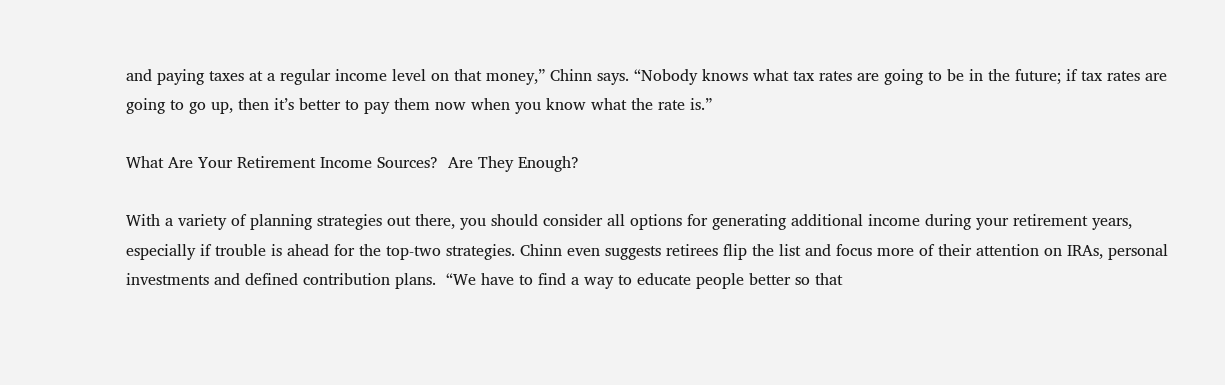and paying taxes at a regular income level on that money,” Chinn says. “Nobody knows what tax rates are going to be in the future; if tax rates are going to go up, then it’s better to pay them now when you know what the rate is.”

What Are Your Retirement Income Sources?  Are They Enough?

With a variety of planning strategies out there, you should consider all options for generating additional income during your retirement years, especially if trouble is ahead for the top-two strategies. Chinn even suggests retirees flip the list and focus more of their attention on IRAs, personal investments and defined contribution plans.  “We have to find a way to educate people better so that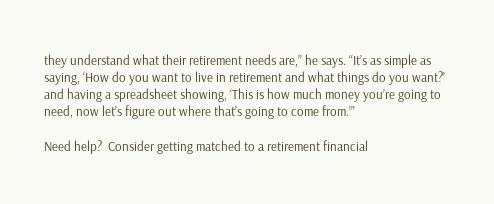they understand what their retirement needs are,” he says. “It’s as simple as saying, ‘How do you want to live in retirement and what things do you want?’ and having a spreadsheet showing, ‘This is how much money you’re going to need, now let’s figure out where that’s going to come from.’”

Need help?  Consider getting matched to a retirement financial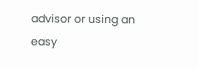advisor or using an easy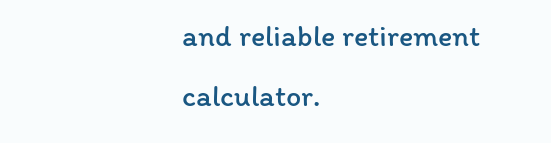and reliable retirement calculator.